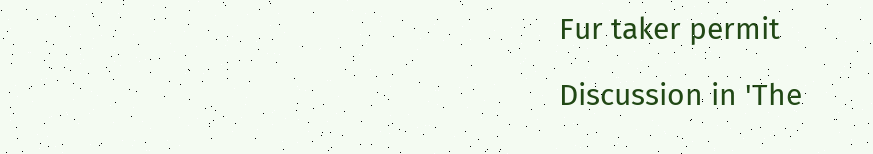Fur taker permit

Discussion in 'The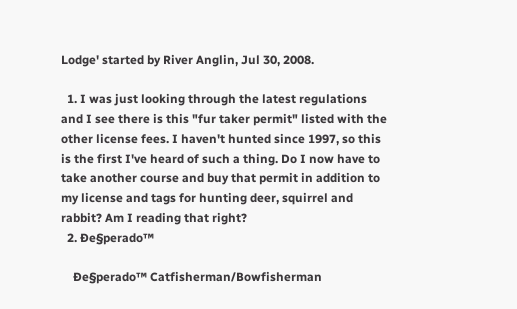Lodge' started by River Anglin, Jul 30, 2008.

  1. I was just looking through the latest regulations and I see there is this "fur taker permit" listed with the other license fees. I haven't hunted since 1997, so this is the first I've heard of such a thing. Do I now have to take another course and buy that permit in addition to my license and tags for hunting deer, squirrel and rabbit? Am I reading that right?
  2. Ðe§perado™

    Ðe§perado™ Catfisherman/Bowfisherman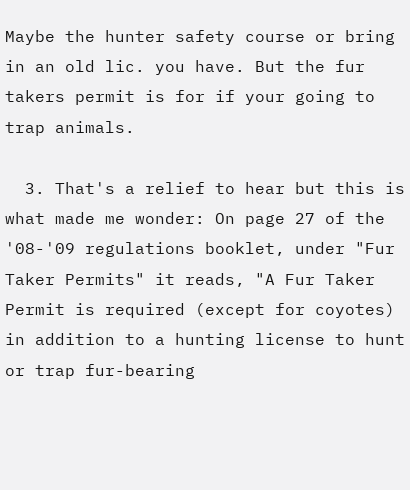Maybe the hunter safety course or bring in an old lic. you have. But the fur takers permit is for if your going to trap animals.

  3. That's a relief to hear but this is what made me wonder: On page 27 of the '08-'09 regulations booklet, under "Fur Taker Permits" it reads, "A Fur Taker Permit is required (except for coyotes) in addition to a hunting license to hunt or trap fur-bearing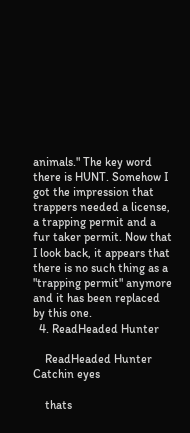animals." The key word there is HUNT. Somehow I got the impression that trappers needed a license, a trapping permit and a fur taker permit. Now that I look back, it appears that there is no such thing as a "trapping permit" anymore and it has been replaced by this one.
  4. ReadHeaded Hunter

    ReadHeaded Hunter Catchin eyes

    thats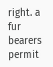right. a fur bearers permit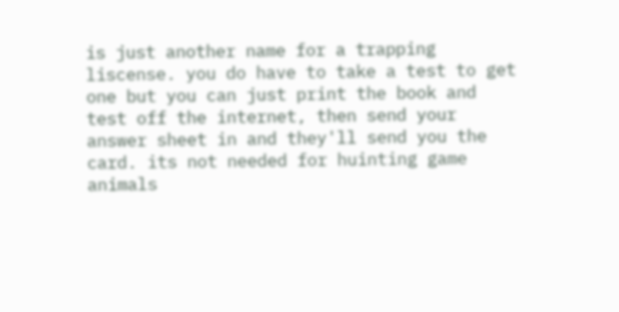is just another name for a trapping liscense. you do have to take a test to get one but you can just print the book and test off the internet, then send your answer sheet in and they'll send you the card. its not needed for huinting game animals